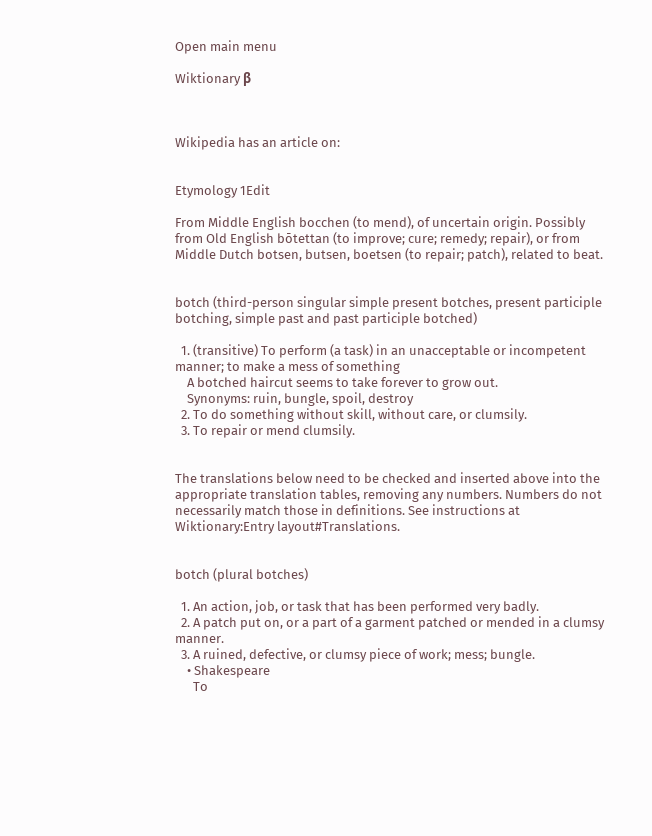Open main menu

Wiktionary β



Wikipedia has an article on:


Etymology 1Edit

From Middle English bocchen (to mend), of uncertain origin. Possibly from Old English bōtettan (to improve; cure; remedy; repair), or from Middle Dutch botsen, butsen, boetsen (to repair; patch), related to beat.


botch (third-person singular simple present botches, present participle botching, simple past and past participle botched)

  1. (transitive) To perform (a task) in an unacceptable or incompetent manner; to make a mess of something
    A botched haircut seems to take forever to grow out.
    Synonyms: ruin, bungle, spoil, destroy
  2. To do something without skill, without care, or clumsily.
  3. To repair or mend clumsily.


The translations below need to be checked and inserted above into the appropriate translation tables, removing any numbers. Numbers do not necessarily match those in definitions. See instructions at Wiktionary:Entry layout#Translations.


botch (plural botches)

  1. An action, job, or task that has been performed very badly.
  2. A patch put on, or a part of a garment patched or mended in a clumsy manner.
  3. A ruined, defective, or clumsy piece of work; mess; bungle.
    • Shakespeare
      To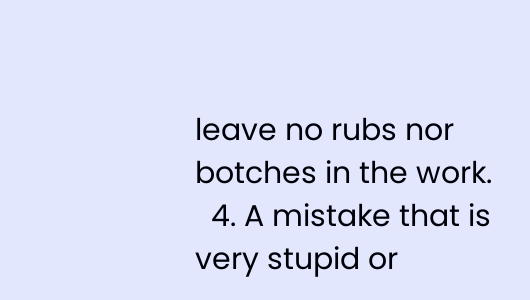leave no rubs nor botches in the work.
  4. A mistake that is very stupid or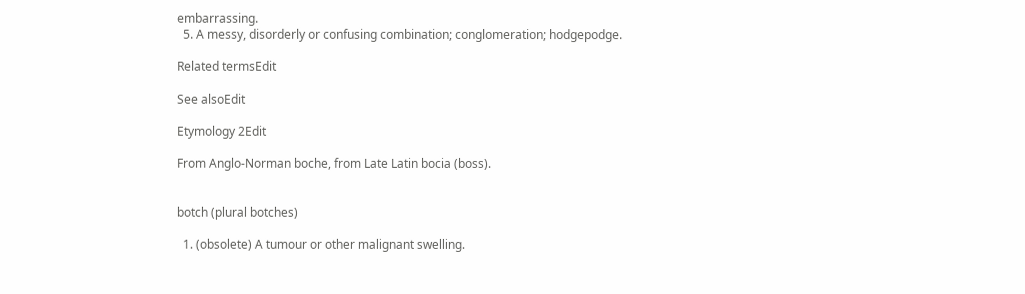embarrassing.
  5. A messy, disorderly or confusing combination; conglomeration; hodgepodge.

Related termsEdit

See alsoEdit

Etymology 2Edit

From Anglo-Norman boche, from Late Latin bocia (boss).


botch (plural botches)

  1. (obsolete) A tumour or other malignant swelling.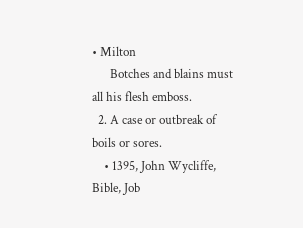• Milton
      Botches and blains must all his flesh emboss.
  2. A case or outbreak of boils or sores.
    • 1395, John Wycliffe, Bible, Job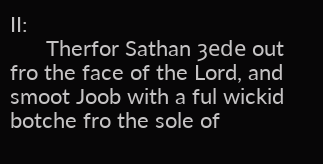II:
      Therfor Sathan ȝede out fro the face of the Lord, and smoot Joob with a ful wickid botche fro the sole of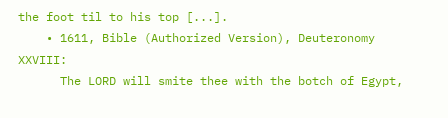the foot til to his top [...].
    • 1611, Bible (Authorized Version), Deuteronomy XXVIII:
      The LORD will smite thee with the botch of Egypt,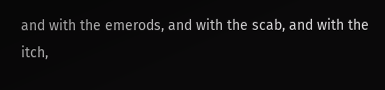and with the emerods, and with the scab, and with the itch,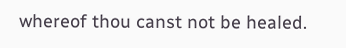whereof thou canst not be healed.